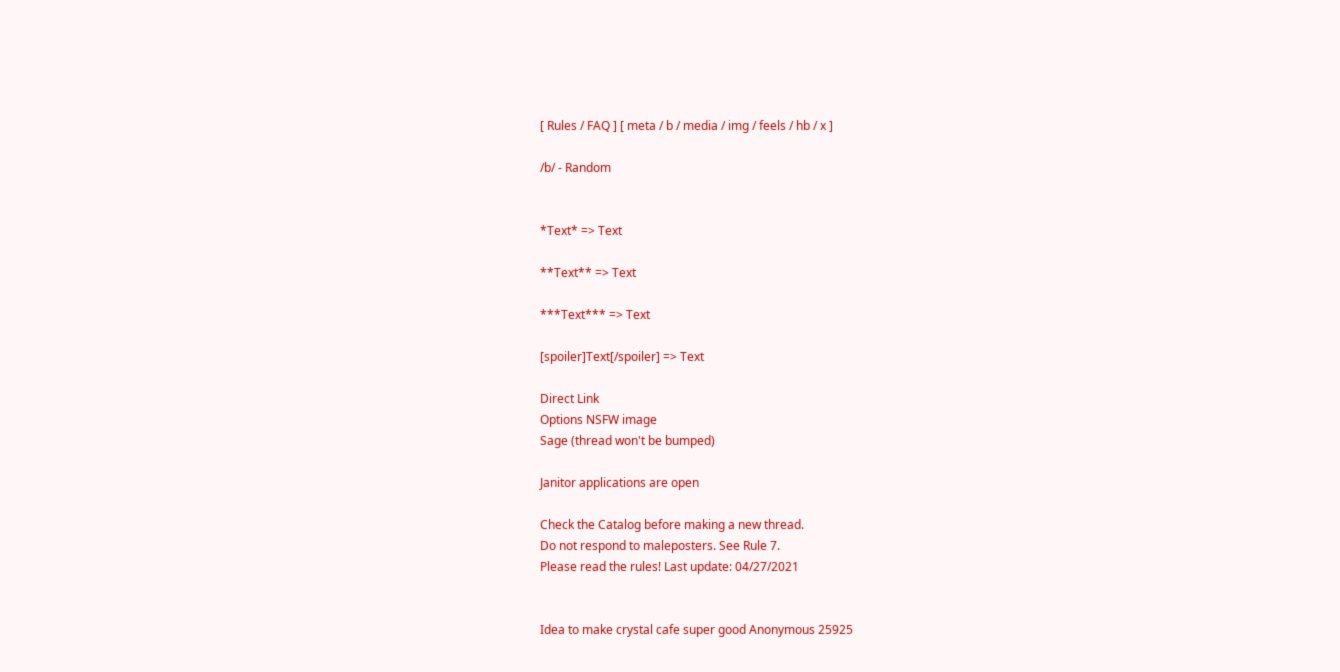[ Rules / FAQ ] [ meta / b / media / img / feels / hb / x ]

/b/ - Random


*Text* => Text

**Text** => Text

***Text*** => Text

[spoiler]Text[/spoiler] => Text

Direct Link
Options NSFW image
Sage (thread won't be bumped)

Janitor applications are open

Check the Catalog before making a new thread.
Do not respond to maleposters. See Rule 7.
Please read the rules! Last update: 04/27/2021


Idea to make crystal cafe super good Anonymous 25925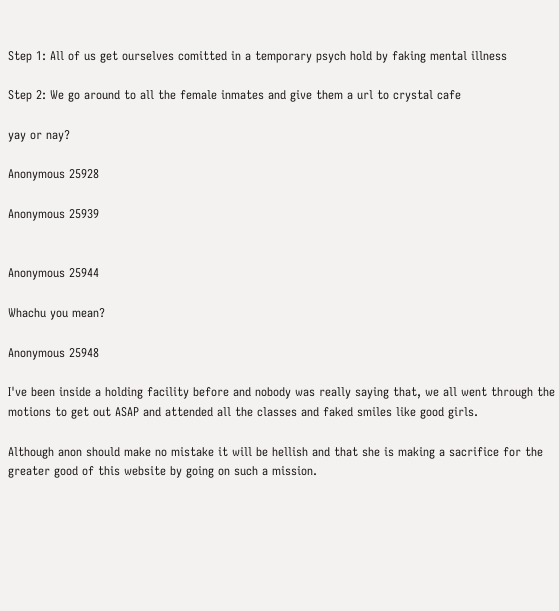Step 1: All of us get ourselves comitted in a temporary psych hold by faking mental illness

Step 2: We go around to all the female inmates and give them a url to crystal cafe

yay or nay?

Anonymous 25928

Anonymous 25939


Anonymous 25944

Whachu you mean?

Anonymous 25948

I've been inside a holding facility before and nobody was really saying that, we all went through the motions to get out ASAP and attended all the classes and faked smiles like good girls.

Although anon should make no mistake it will be hellish and that she is making a sacrifice for the greater good of this website by going on such a mission.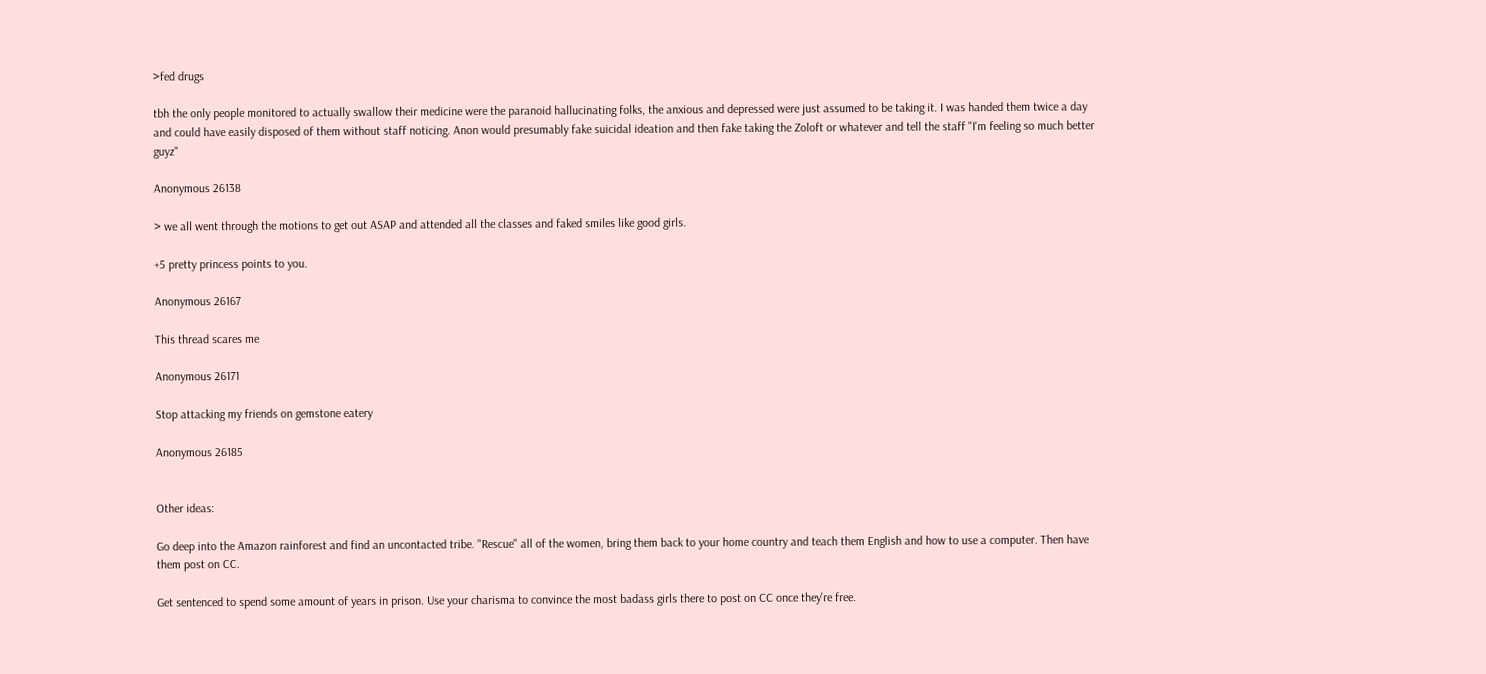>fed drugs

tbh the only people monitored to actually swallow their medicine were the paranoid hallucinating folks, the anxious and depressed were just assumed to be taking it. I was handed them twice a day and could have easily disposed of them without staff noticing. Anon would presumably fake suicidal ideation and then fake taking the Zoloft or whatever and tell the staff "I'm feeling so much better guyz"

Anonymous 26138

> we all went through the motions to get out ASAP and attended all the classes and faked smiles like good girls.

+5 pretty princess points to you.

Anonymous 26167

This thread scares me

Anonymous 26171

Stop attacking my friends on gemstone eatery

Anonymous 26185


Other ideas:

Go deep into the Amazon rainforest and find an uncontacted tribe. "Rescue" all of the women, bring them back to your home country and teach them English and how to use a computer. Then have them post on CC.

Get sentenced to spend some amount of years in prison. Use your charisma to convince the most badass girls there to post on CC once they're free.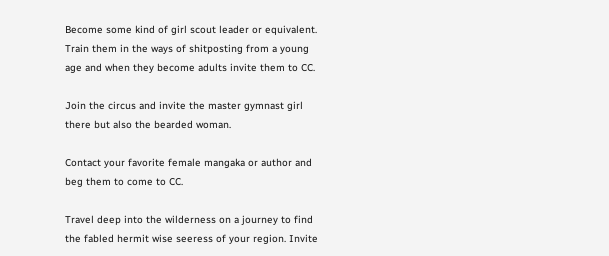Become some kind of girl scout leader or equivalent. Train them in the ways of shitposting from a young age and when they become adults invite them to CC.

Join the circus and invite the master gymnast girl there but also the bearded woman.

Contact your favorite female mangaka or author and beg them to come to CC.

Travel deep into the wilderness on a journey to find the fabled hermit wise seeress of your region. Invite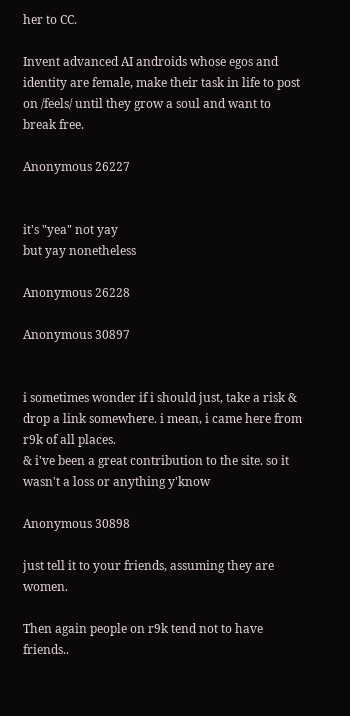her to CC.

Invent advanced AI androids whose egos and identity are female, make their task in life to post on /feels/ until they grow a soul and want to break free.

Anonymous 26227


it's "yea" not yay
but yay nonetheless

Anonymous 26228

Anonymous 30897


i sometimes wonder if i should just, take a risk & drop a link somewhere. i mean, i came here from r9k of all places.
& i've been a great contribution to the site. so it wasn't a loss or anything y'know

Anonymous 30898

just tell it to your friends, assuming they are women.

Then again people on r9k tend not to have friends..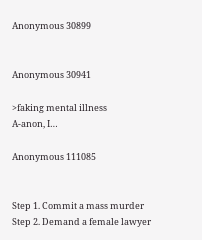Anonymous 30899


Anonymous 30941

>faking mental illness
A-anon, I…

Anonymous 111085


Step 1. Commit a mass murder
Step 2. Demand a female lawyer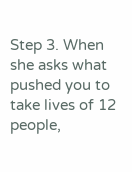Step 3. When she asks what pushed you to take lives of 12 people,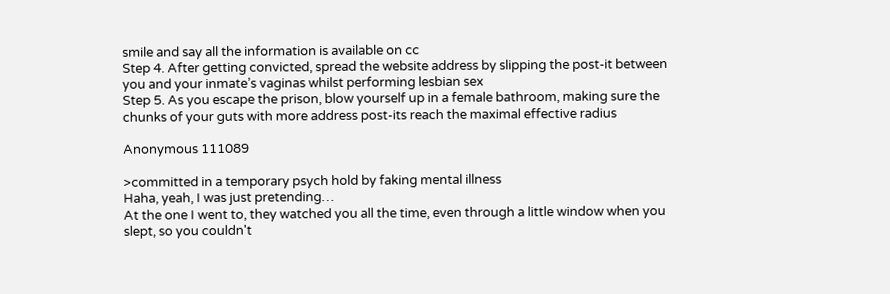smile and say all the information is available on cc
Step 4. After getting convicted, spread the website address by slipping the post-it between you and your inmate’s vaginas whilst performing lesbian sex
Step 5. As you escape the prison, blow yourself up in a female bathroom, making sure the chunks of your guts with more address post-its reach the maximal effective radius

Anonymous 111089

>committed in a temporary psych hold by faking mental illness
Haha, yeah, I was just pretending…
At the one I went to, they watched you all the time, even through a little window when you slept, so you couldn't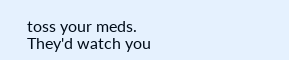toss your meds.
They'd watch you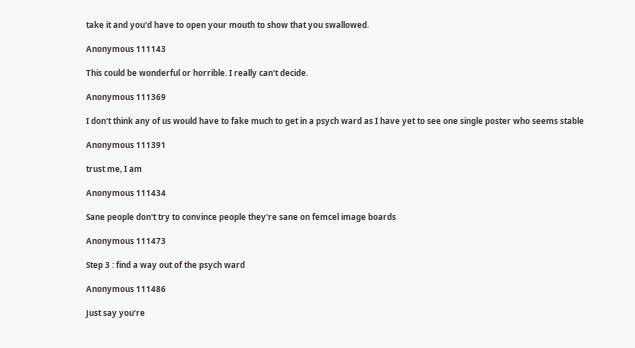take it and you'd have to open your mouth to show that you swallowed.

Anonymous 111143

This could be wonderful or horrible. I really can't decide.

Anonymous 111369

I don't think any of us would have to fake much to get in a psych ward as I have yet to see one single poster who seems stable

Anonymous 111391

trust me, I am

Anonymous 111434

Sane people don't try to convince people they're sane on femcel image boards

Anonymous 111473

Step 3 : find a way out of the psych ward

Anonymous 111486

Just say you’re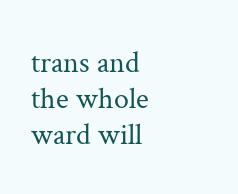trans and the whole ward will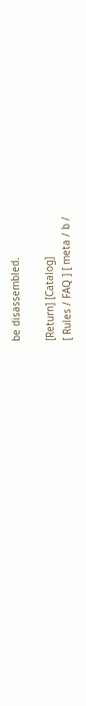be disassembled.

[Return] [Catalog]
[ Rules / FAQ ] [ meta / b /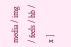media / img / feels / hb / x ]